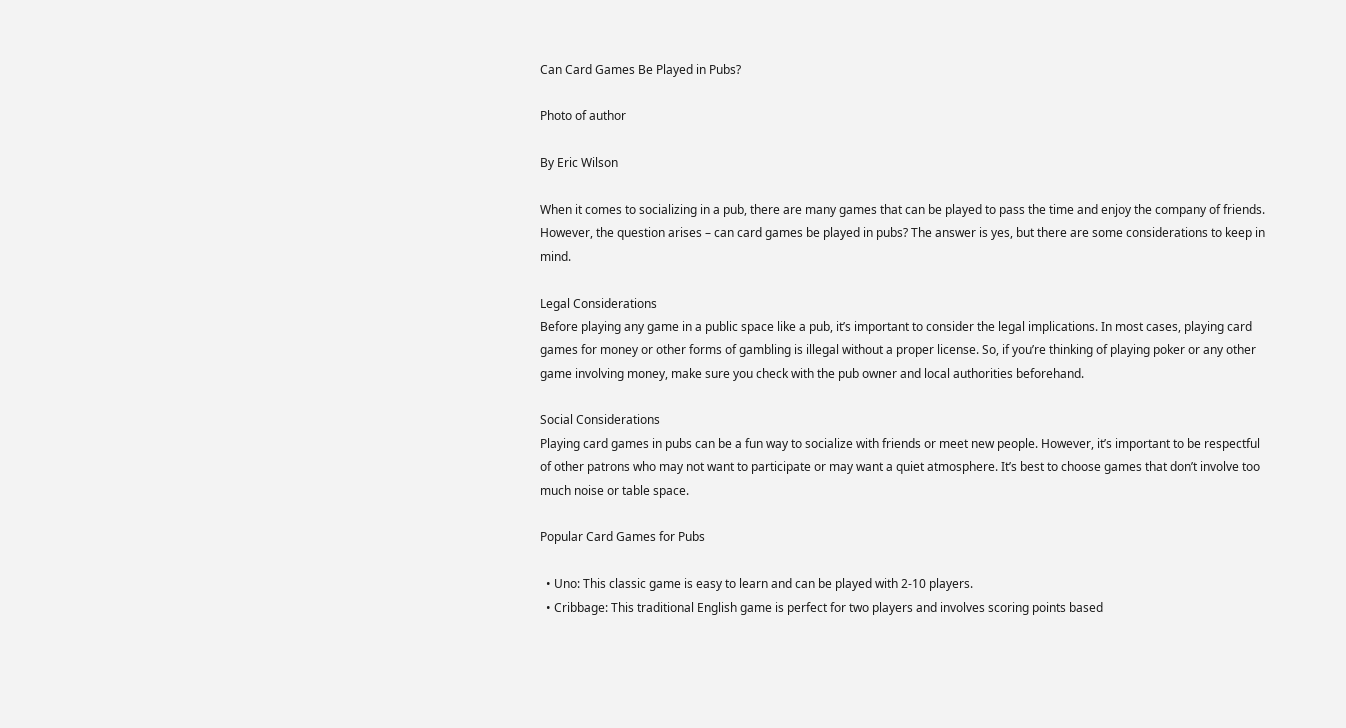Can Card Games Be Played in Pubs?

Photo of author

By Eric Wilson

When it comes to socializing in a pub, there are many games that can be played to pass the time and enjoy the company of friends. However, the question arises – can card games be played in pubs? The answer is yes, but there are some considerations to keep in mind.

Legal Considerations
Before playing any game in a public space like a pub, it’s important to consider the legal implications. In most cases, playing card games for money or other forms of gambling is illegal without a proper license. So, if you’re thinking of playing poker or any other game involving money, make sure you check with the pub owner and local authorities beforehand.

Social Considerations
Playing card games in pubs can be a fun way to socialize with friends or meet new people. However, it’s important to be respectful of other patrons who may not want to participate or may want a quiet atmosphere. It’s best to choose games that don’t involve too much noise or table space.

Popular Card Games for Pubs

  • Uno: This classic game is easy to learn and can be played with 2-10 players.
  • Cribbage: This traditional English game is perfect for two players and involves scoring points based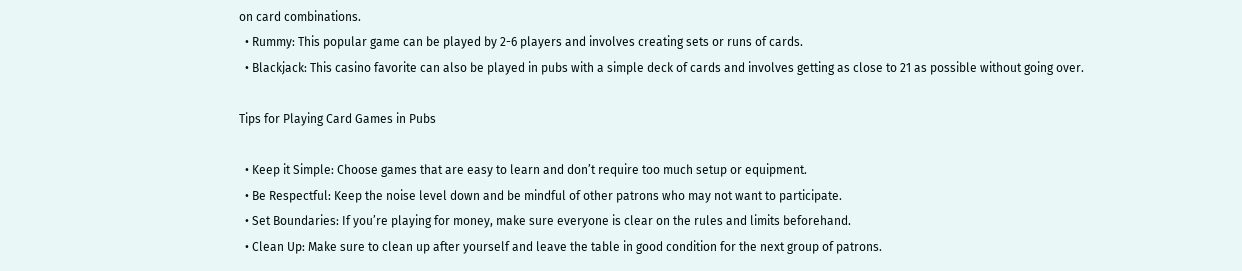on card combinations.
  • Rummy: This popular game can be played by 2-6 players and involves creating sets or runs of cards.
  • Blackjack: This casino favorite can also be played in pubs with a simple deck of cards and involves getting as close to 21 as possible without going over.

Tips for Playing Card Games in Pubs

  • Keep it Simple: Choose games that are easy to learn and don’t require too much setup or equipment.
  • Be Respectful: Keep the noise level down and be mindful of other patrons who may not want to participate.
  • Set Boundaries: If you’re playing for money, make sure everyone is clear on the rules and limits beforehand.
  • Clean Up: Make sure to clean up after yourself and leave the table in good condition for the next group of patrons.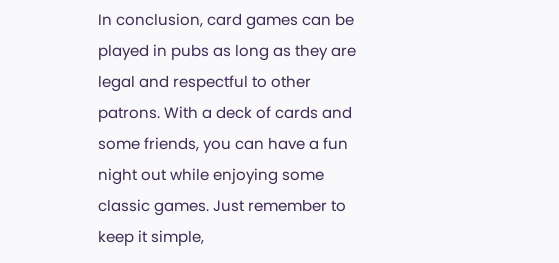In conclusion, card games can be played in pubs as long as they are legal and respectful to other patrons. With a deck of cards and some friends, you can have a fun night out while enjoying some classic games. Just remember to keep it simple,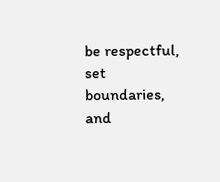be respectful, set boundaries, and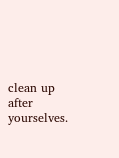clean up after yourselves.